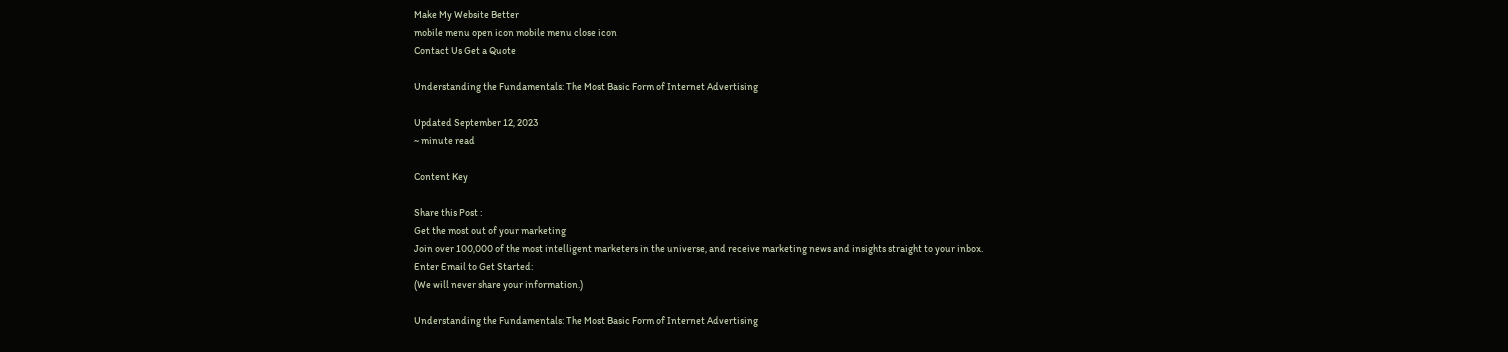Make My Website Better
mobile menu open icon mobile menu close icon
Contact Us Get a Quote

Understanding the Fundamentals: The Most Basic Form of Internet Advertising

Updated September 12, 2023
~ minute read

Content Key

Share this Post :
Get the most out of your marketing
Join over 100,000 of the most intelligent marketers in the universe, and receive marketing news and insights straight to your inbox.
Enter Email to Get Started:
(We will never share your information.)

Understanding the Fundamentals: The Most Basic Form of Internet Advertising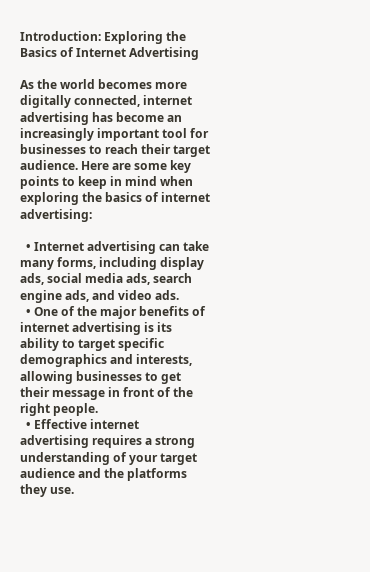Introduction: Exploring the Basics of Internet Advertising

As the world becomes more digitally connected, internet advertising has become an increasingly important tool for businesses to reach their target audience. Here are some key points to keep in mind when exploring the basics of internet advertising:

  • Internet advertising can take many forms, including display ads, social media ads, search engine ads, and video ads.
  • One of the major benefits of internet advertising is its ability to target specific demographics and interests, allowing businesses to get their message in front of the right people.
  • Effective internet advertising requires a strong understanding of your target audience and the platforms they use.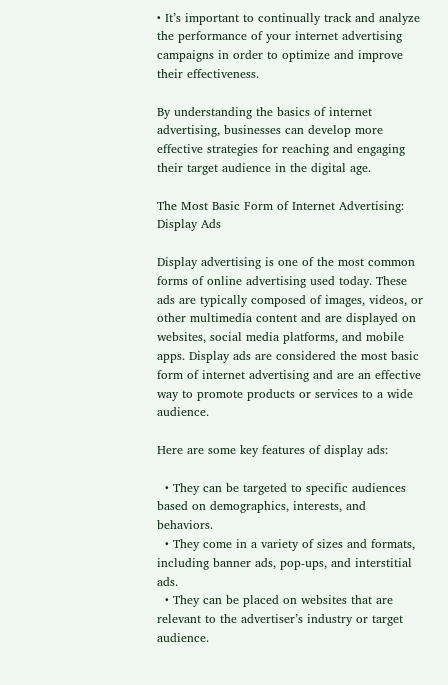• It’s important to continually track and analyze the performance of your internet advertising campaigns in order to optimize and improve their effectiveness.

By understanding the basics of internet advertising, businesses can develop more effective strategies for reaching and engaging their target audience in the digital age.

The Most Basic Form of Internet Advertising: Display Ads

Display advertising is one of the most common forms of online advertising used today. These ads are typically composed of images, videos, or other multimedia content and are displayed on websites, social media platforms, and mobile apps. Display ads are considered the most basic form of internet advertising and are an effective way to promote products or services to a wide audience.

Here are some key features of display ads:

  • They can be targeted to specific audiences based on demographics, interests, and behaviors.
  • They come in a variety of sizes and formats, including banner ads, pop-ups, and interstitial ads.
  • They can be placed on websites that are relevant to the advertiser’s industry or target audience.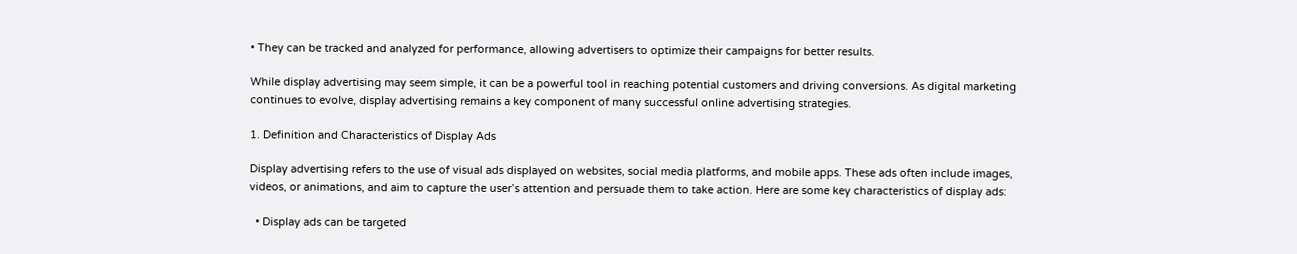• They can be tracked and analyzed for performance, allowing advertisers to optimize their campaigns for better results.

While display advertising may seem simple, it can be a powerful tool in reaching potential customers and driving conversions. As digital marketing continues to evolve, display advertising remains a key component of many successful online advertising strategies.

1. Definition and Characteristics of Display Ads

Display advertising refers to the use of visual ads displayed on websites, social media platforms, and mobile apps. These ads often include images, videos, or animations, and aim to capture the user’s attention and persuade them to take action. Here are some key characteristics of display ads:

  • Display ads can be targeted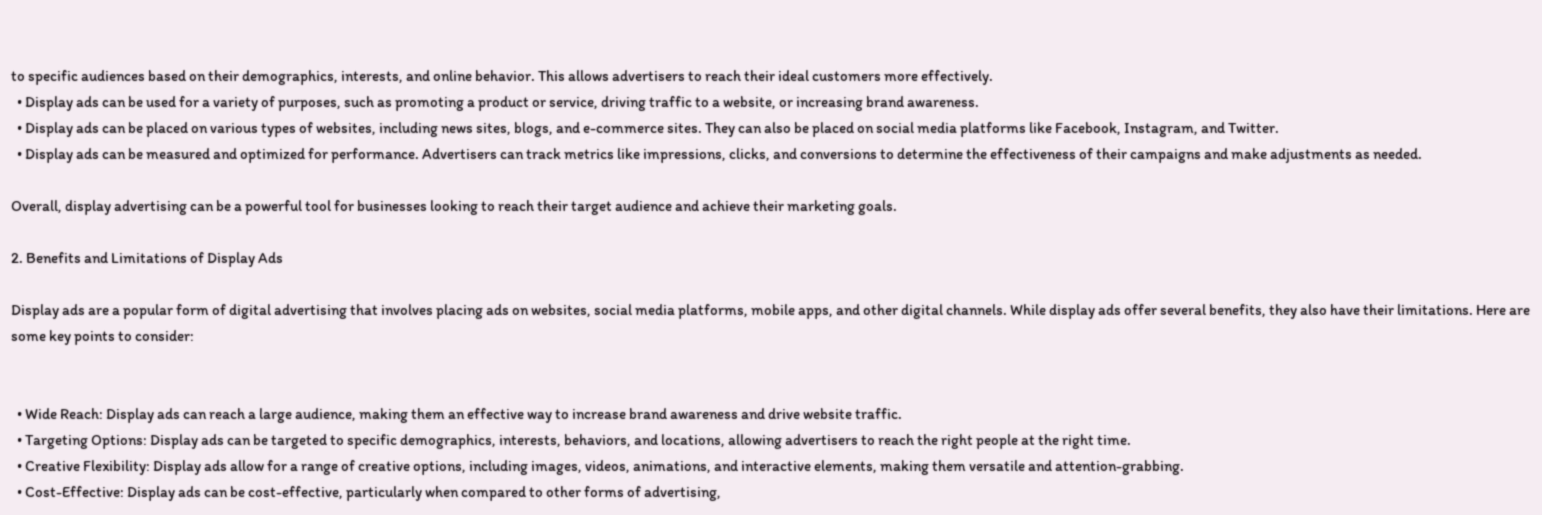to specific audiences based on their demographics, interests, and online behavior. This allows advertisers to reach their ideal customers more effectively.
  • Display ads can be used for a variety of purposes, such as promoting a product or service, driving traffic to a website, or increasing brand awareness.
  • Display ads can be placed on various types of websites, including news sites, blogs, and e-commerce sites. They can also be placed on social media platforms like Facebook, Instagram, and Twitter.
  • Display ads can be measured and optimized for performance. Advertisers can track metrics like impressions, clicks, and conversions to determine the effectiveness of their campaigns and make adjustments as needed.

Overall, display advertising can be a powerful tool for businesses looking to reach their target audience and achieve their marketing goals.

2. Benefits and Limitations of Display Ads

Display ads are a popular form of digital advertising that involves placing ads on websites, social media platforms, mobile apps, and other digital channels. While display ads offer several benefits, they also have their limitations. Here are some key points to consider:


  • Wide Reach: Display ads can reach a large audience, making them an effective way to increase brand awareness and drive website traffic.
  • Targeting Options: Display ads can be targeted to specific demographics, interests, behaviors, and locations, allowing advertisers to reach the right people at the right time.
  • Creative Flexibility: Display ads allow for a range of creative options, including images, videos, animations, and interactive elements, making them versatile and attention-grabbing.
  • Cost-Effective: Display ads can be cost-effective, particularly when compared to other forms of advertising,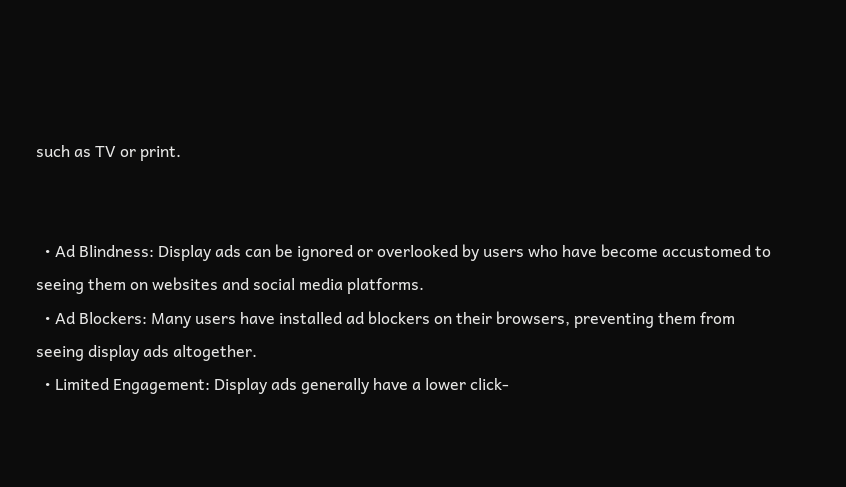such as TV or print.


  • Ad Blindness: Display ads can be ignored or overlooked by users who have become accustomed to seeing them on websites and social media platforms.
  • Ad Blockers: Many users have installed ad blockers on their browsers, preventing them from seeing display ads altogether.
  • Limited Engagement: Display ads generally have a lower click-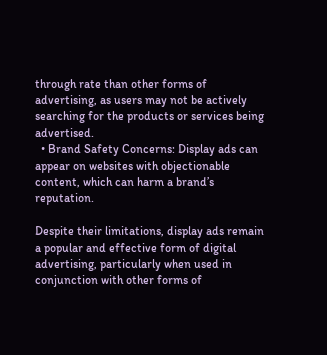through rate than other forms of advertising, as users may not be actively searching for the products or services being advertised.
  • Brand Safety Concerns: Display ads can appear on websites with objectionable content, which can harm a brand’s reputation.

Despite their limitations, display ads remain a popular and effective form of digital advertising, particularly when used in conjunction with other forms of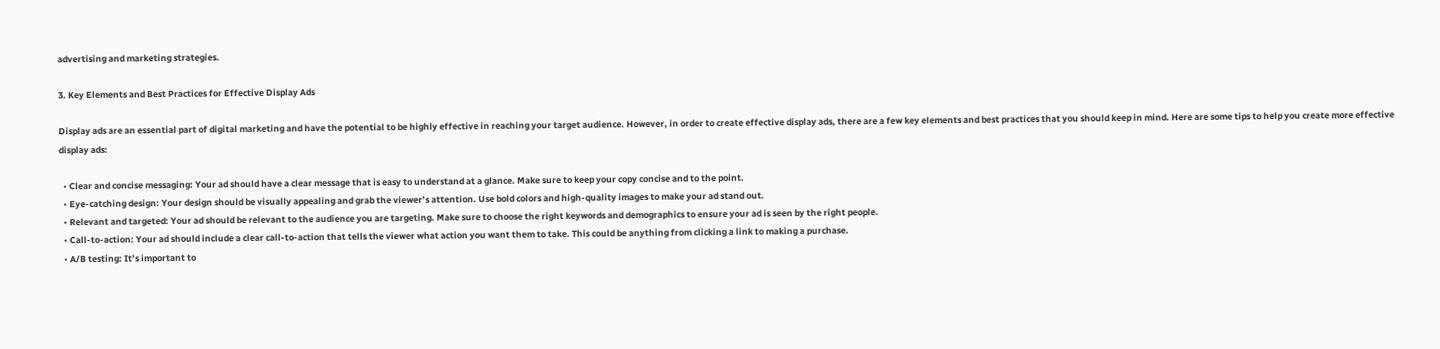advertising and marketing strategies.

3. Key Elements and Best Practices for Effective Display Ads

Display ads are an essential part of digital marketing and have the potential to be highly effective in reaching your target audience. However, in order to create effective display ads, there are a few key elements and best practices that you should keep in mind. Here are some tips to help you create more effective display ads:

  • Clear and concise messaging: Your ad should have a clear message that is easy to understand at a glance. Make sure to keep your copy concise and to the point.
  • Eye-catching design: Your design should be visually appealing and grab the viewer’s attention. Use bold colors and high-quality images to make your ad stand out.
  • Relevant and targeted: Your ad should be relevant to the audience you are targeting. Make sure to choose the right keywords and demographics to ensure your ad is seen by the right people.
  • Call-to-action: Your ad should include a clear call-to-action that tells the viewer what action you want them to take. This could be anything from clicking a link to making a purchase.
  • A/B testing: It’s important to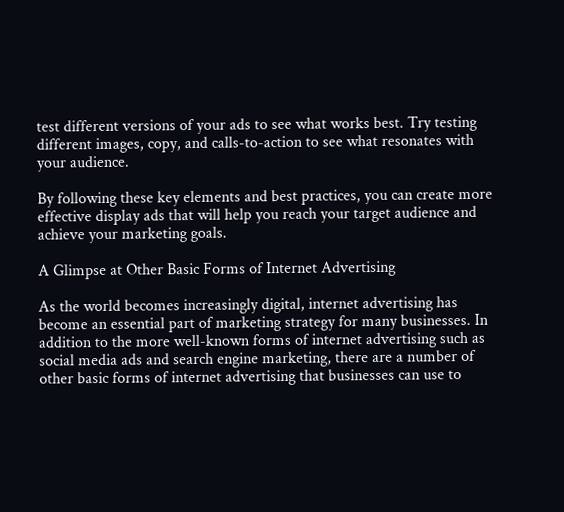test different versions of your ads to see what works best. Try testing different images, copy, and calls-to-action to see what resonates with your audience.

By following these key elements and best practices, you can create more effective display ads that will help you reach your target audience and achieve your marketing goals.

A Glimpse at Other Basic Forms of Internet Advertising

As the world becomes increasingly digital, internet advertising has become an essential part of marketing strategy for many businesses. In addition to the more well-known forms of internet advertising such as social media ads and search engine marketing, there are a number of other basic forms of internet advertising that businesses can use to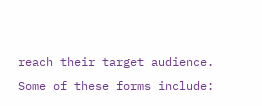reach their target audience. Some of these forms include: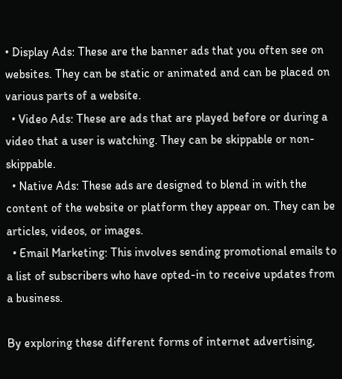• Display Ads: These are the banner ads that you often see on websites. They can be static or animated and can be placed on various parts of a website.
  • Video Ads: These are ads that are played before or during a video that a user is watching. They can be skippable or non-skippable.
  • Native Ads: These ads are designed to blend in with the content of the website or platform they appear on. They can be articles, videos, or images.
  • Email Marketing: This involves sending promotional emails to a list of subscribers who have opted-in to receive updates from a business.

By exploring these different forms of internet advertising,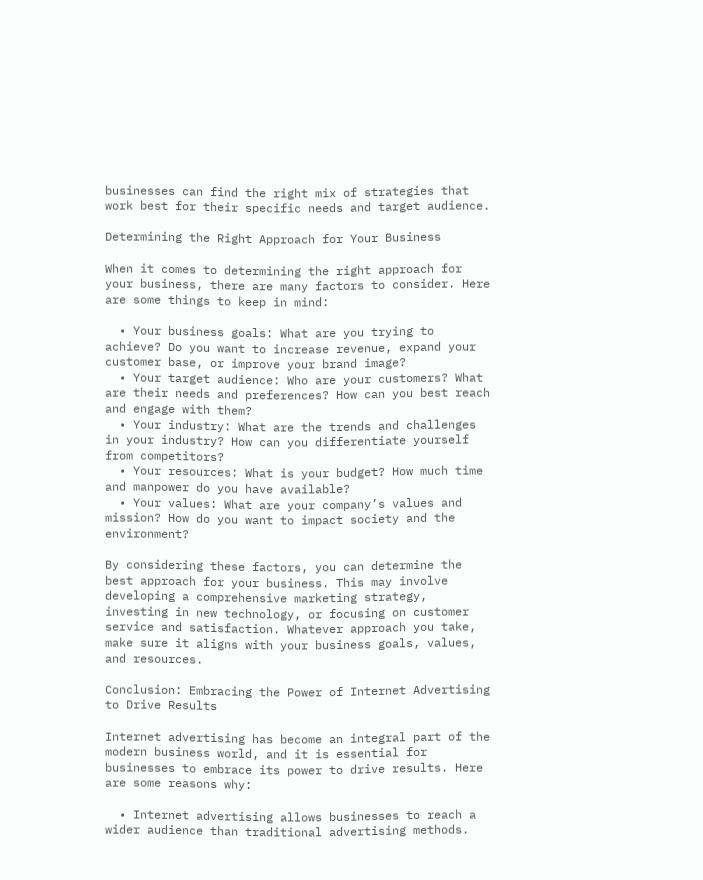businesses can find the right mix of strategies that work best for their specific needs and target audience.

Determining the Right Approach for Your Business

When it comes to determining the right approach for your business, there are many factors to consider. Here are some things to keep in mind:

  • Your business goals: What are you trying to achieve? Do you want to increase revenue, expand your customer base, or improve your brand image?
  • Your target audience: Who are your customers? What are their needs and preferences? How can you best reach and engage with them?
  • Your industry: What are the trends and challenges in your industry? How can you differentiate yourself from competitors?
  • Your resources: What is your budget? How much time and manpower do you have available?
  • Your values: What are your company’s values and mission? How do you want to impact society and the environment?

By considering these factors, you can determine the best approach for your business. This may involve developing a comprehensive marketing strategy, investing in new technology, or focusing on customer service and satisfaction. Whatever approach you take, make sure it aligns with your business goals, values, and resources.

Conclusion: Embracing the Power of Internet Advertising to Drive Results

Internet advertising has become an integral part of the modern business world, and it is essential for businesses to embrace its power to drive results. Here are some reasons why:

  • Internet advertising allows businesses to reach a wider audience than traditional advertising methods.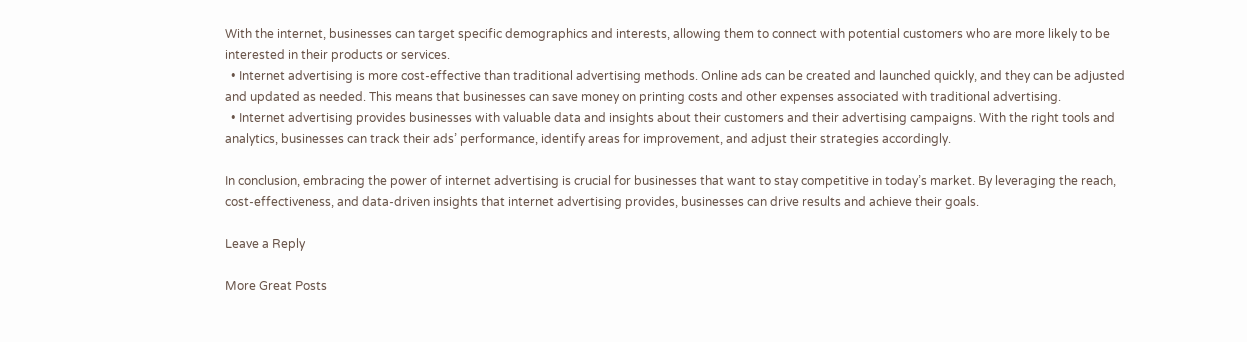With the internet, businesses can target specific demographics and interests, allowing them to connect with potential customers who are more likely to be interested in their products or services.
  • Internet advertising is more cost-effective than traditional advertising methods. Online ads can be created and launched quickly, and they can be adjusted and updated as needed. This means that businesses can save money on printing costs and other expenses associated with traditional advertising.
  • Internet advertising provides businesses with valuable data and insights about their customers and their advertising campaigns. With the right tools and analytics, businesses can track their ads’ performance, identify areas for improvement, and adjust their strategies accordingly.

In conclusion, embracing the power of internet advertising is crucial for businesses that want to stay competitive in today’s market. By leveraging the reach, cost-effectiveness, and data-driven insights that internet advertising provides, businesses can drive results and achieve their goals.

Leave a Reply

More Great Posts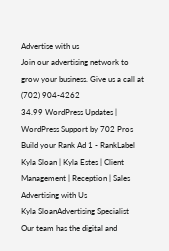Advertise with us
Join our advertising network to grow your business. Give us a call at (702) 904-4262
34.99 WordPress Updates | WordPress Support by 702 Pros
Build your Rank Ad 1 - RankLabel
Kyla Sloan | Kyla Estes | Client Management | Reception | Sales
Advertising with Us
Kyla SloanAdvertising Specialist
Our team has the digital and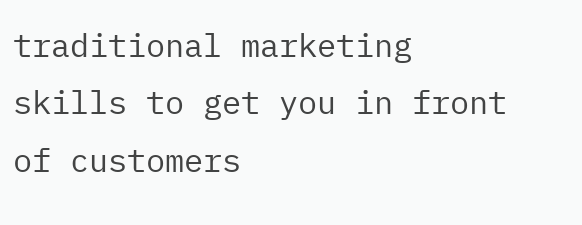traditional marketing skills to get you in front of customers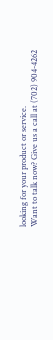looking for your product or service.
Want to talk now? Give us a call at (702) 904-4262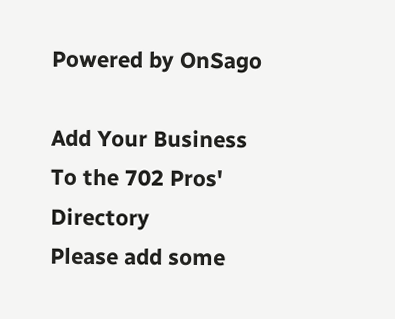Powered by OnSago

Add Your Business To the 702 Pros' Directory
Please add some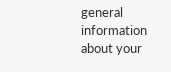general information about your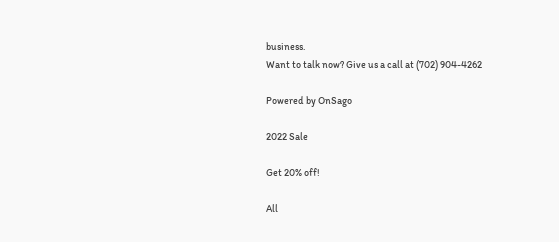business.
Want to talk now? Give us a call at (702) 904-4262

Powered by OnSago

2022 Sale

Get 20% off!

All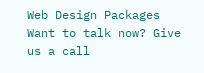Web Design Packages
Want to talk now? Give us a call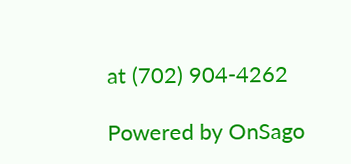at (702) 904-4262

Powered by OnSago